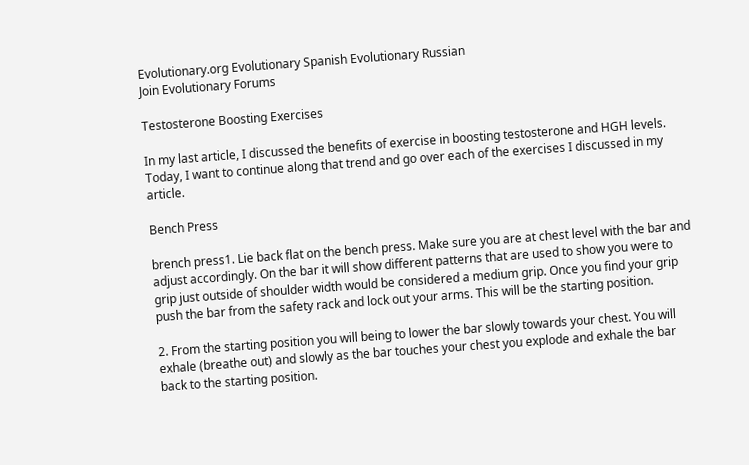Evolutionary.org Evolutionary Spanish Evolutionary Russian
Join Evolutionary Forums

Testosterone Boosting Exercises

In my last article, I discussed the benefits of exercise in boosting testosterone and HGH levels.  Today, I want to continue along that trend and go over each of the exercises I discussed in my article.

Bench Press

brench press1. Lie back flat on the bench press. Make sure you are at chest level with the bar and adjust accordingly. On the bar it will show different patterns that are used to show you were to grip just outside of shoulder width would be considered a medium grip. Once you find your grip push the bar from the safety rack and lock out your arms. This will be the starting position.

2. From the starting position you will being to lower the bar slowly towards your chest. You will exhale (breathe out) and slowly as the bar touches your chest you explode and exhale the bar back to the starting position.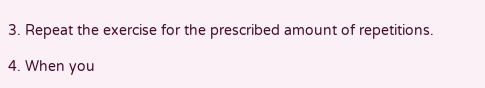3. Repeat the exercise for the prescribed amount of repetitions.

4. When you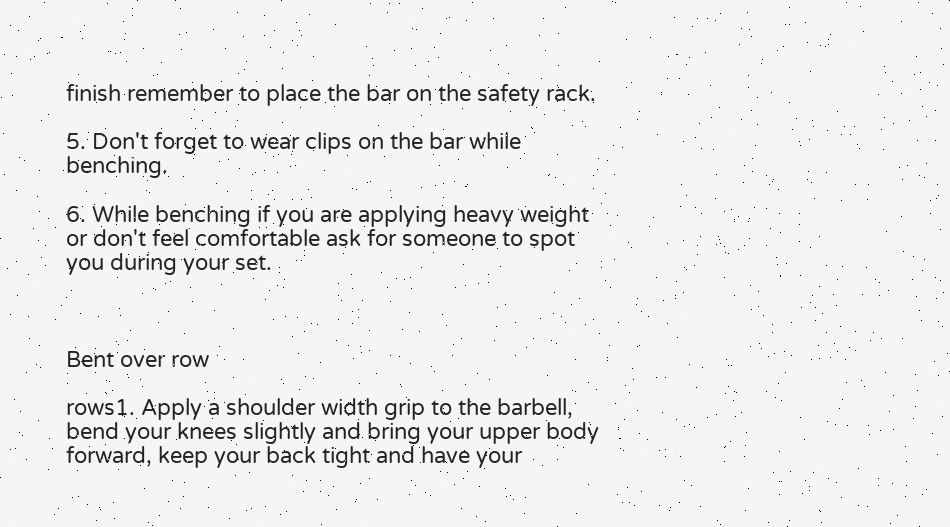finish remember to place the bar on the safety rack.

5. Don't forget to wear clips on the bar while benching.

6. While benching if you are applying heavy weight or don't feel comfortable ask for someone to spot you during your set.



Bent over row

rows1. Apply a shoulder width grip to the barbell, bend your knees slightly and bring your upper body forward, keep your back tight and have your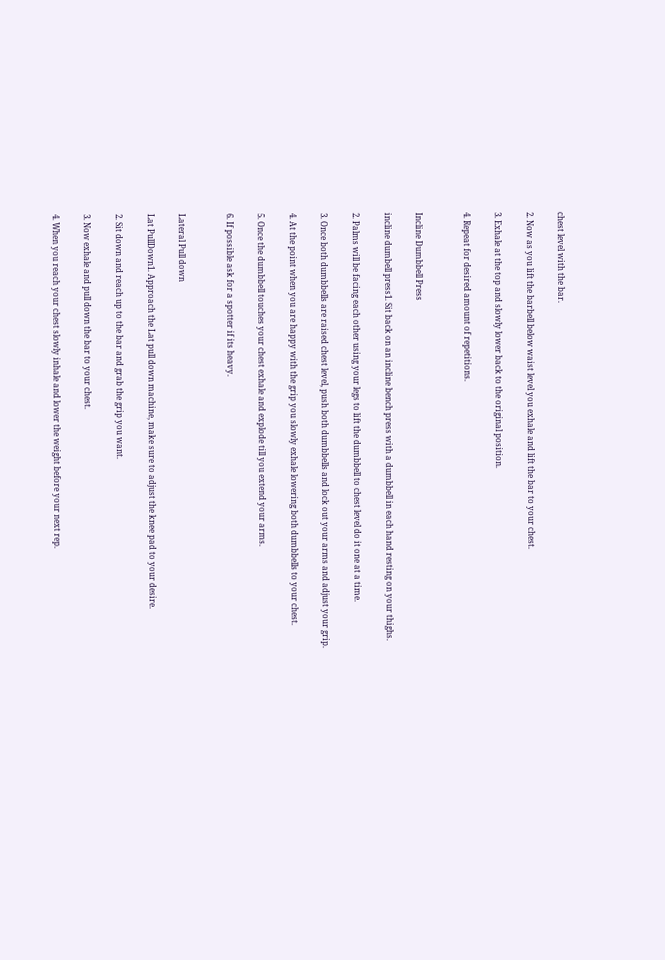chest level with the bar.

2. Now as you lift the barbell below waist level you exhale and lift the bar to your chest.

3. Exhale at the top and slowly lower back to the original position.

4. Repeat for desired amount of repetitions.


Incline Dumbbell Press

incline dumbell press1. Sit back on an incline bench press with a dumbbell in each hand resting on your thighs.

2. Palms will be facing each other using your legs to lift the dumbbell to chest level do it one at a time.

3. Once both dumbbells are raised chest level, push both dumbbells and lock out your arms and adjust your grip.

4. At the point when you are happy with the grip you slowly exhale lowering both dumbbells to your chest.

5. Once the dumbbell touches your chest exhale and explode till you extend your arms.

6. If possible ask for a spotter if its heavy.


Lateral Pull down

Lat PullDown1. Approach the Lat pull down machine, make sure to adjust the knee pad to your desire.

2. Sit down and reach up to the bar and grab the grip you want.

3. Now exhale and pull down the bar to your chest.

4. When you reach your chest slowly inhale and lower the weight before your next rep.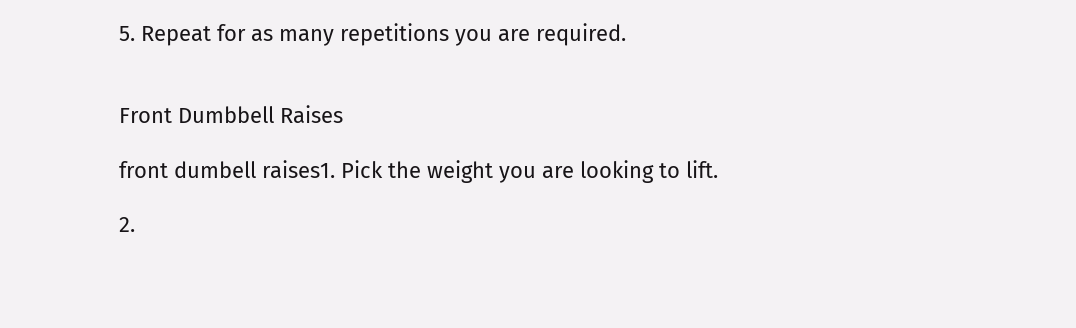5. Repeat for as many repetitions you are required.


Front Dumbbell Raises

front dumbell raises1. Pick the weight you are looking to lift.

2.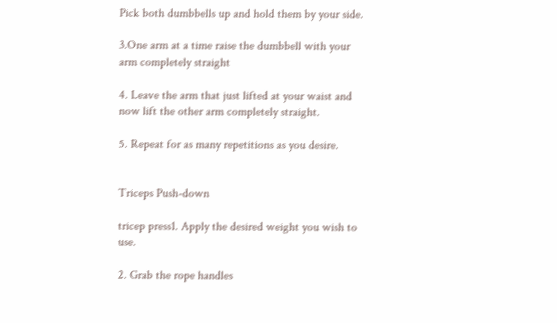Pick both dumbbells up and hold them by your side.

3.One arm at a time raise the dumbbell with your arm completely straight

4. Leave the arm that just lifted at your waist and now lift the other arm completely straight.

5. Repeat for as many repetitions as you desire.


Triceps Push-down

tricep press1. Apply the desired weight you wish to use.

2. Grab the rope handles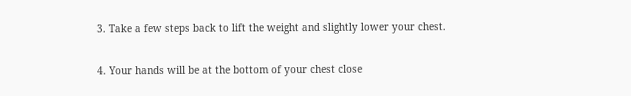3. Take a few steps back to lift the weight and slightly lower your chest.

4. Your hands will be at the bottom of your chest close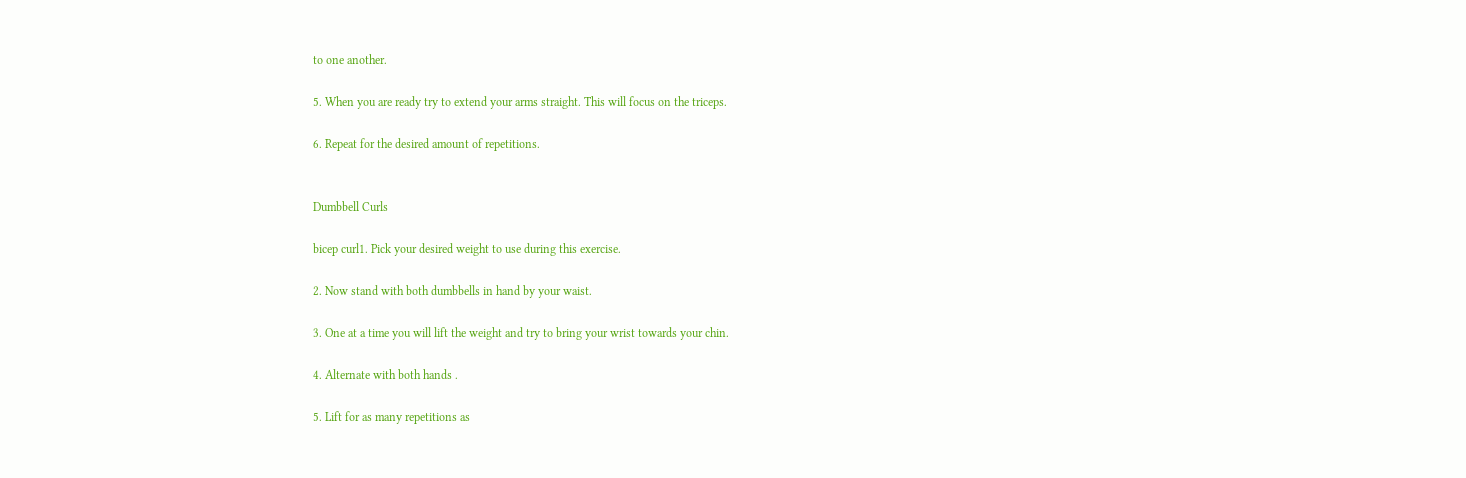to one another.

5. When you are ready try to extend your arms straight. This will focus on the triceps.

6. Repeat for the desired amount of repetitions.


Dumbbell Curls

bicep curl1. Pick your desired weight to use during this exercise.

2. Now stand with both dumbbells in hand by your waist.

3. One at a time you will lift the weight and try to bring your wrist towards your chin.

4. Alternate with both hands .

5. Lift for as many repetitions as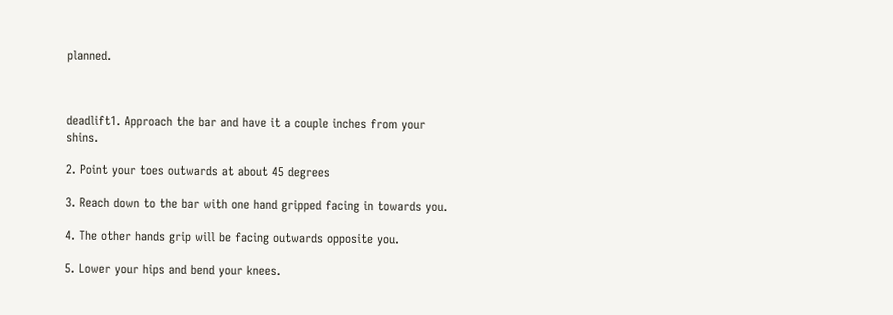planned.



deadlift1. Approach the bar and have it a couple inches from your shins.

2. Point your toes outwards at about 45 degrees

3. Reach down to the bar with one hand gripped facing in towards you.

4. The other hands grip will be facing outwards opposite you.

5. Lower your hips and bend your knees.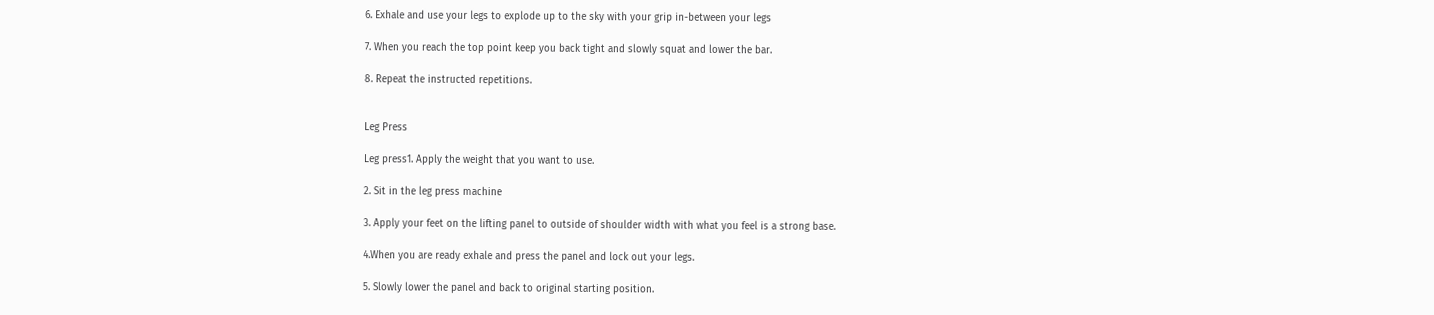6. Exhale and use your legs to explode up to the sky with your grip in-between your legs

7. When you reach the top point keep you back tight and slowly squat and lower the bar.

8. Repeat the instructed repetitions.


Leg Press

Leg press1. Apply the weight that you want to use.

2. Sit in the leg press machine

3. Apply your feet on the lifting panel to outside of shoulder width with what you feel is a strong base.

4.When you are ready exhale and press the panel and lock out your legs.

5. Slowly lower the panel and back to original starting position.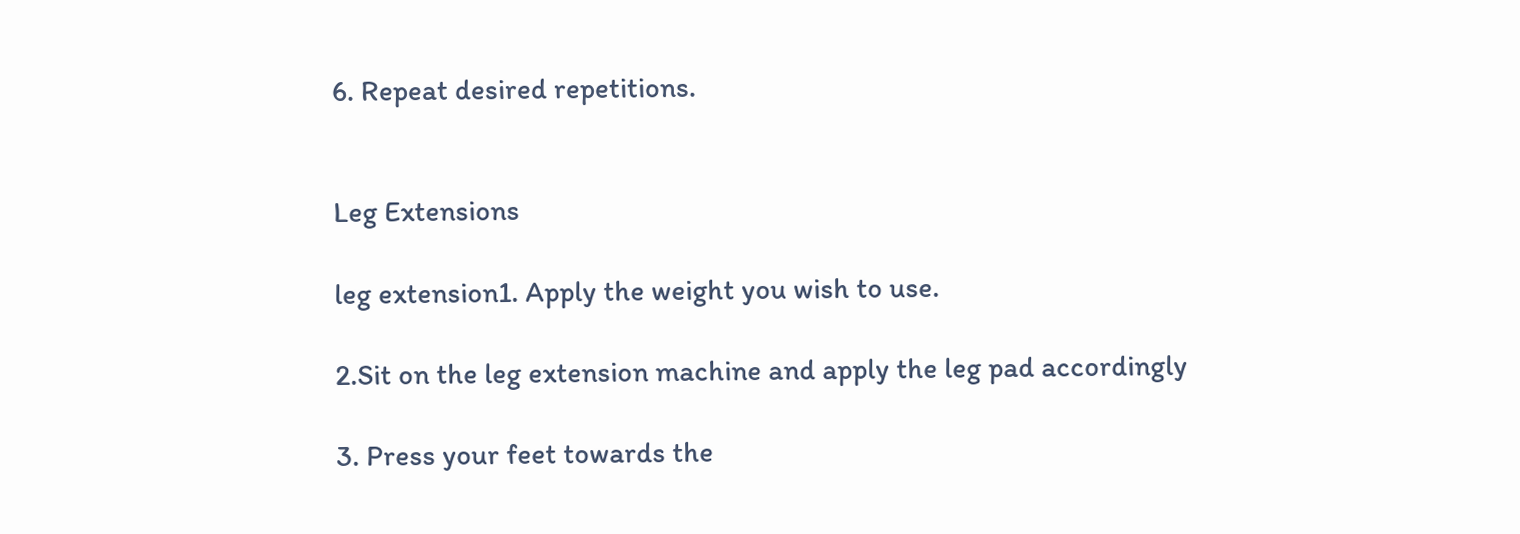6. Repeat desired repetitions.


Leg Extensions

leg extension1. Apply the weight you wish to use.

2.Sit on the leg extension machine and apply the leg pad accordingly

3. Press your feet towards the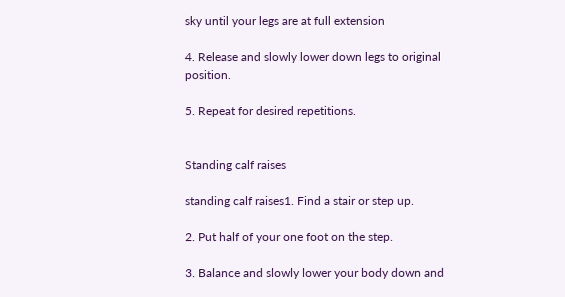sky until your legs are at full extension

4. Release and slowly lower down legs to original position.

5. Repeat for desired repetitions.


Standing calf raises

standing calf raises1. Find a stair or step up.

2. Put half of your one foot on the step.

3. Balance and slowly lower your body down and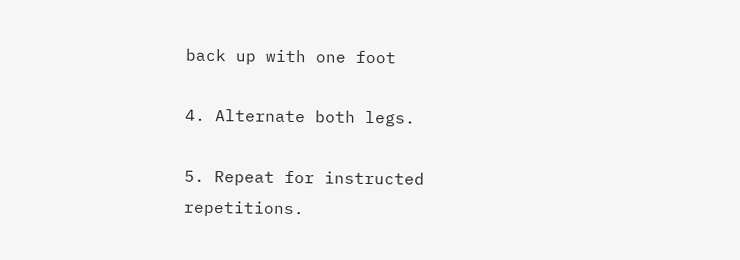back up with one foot

4. Alternate both legs.

5. Repeat for instructed repetitions.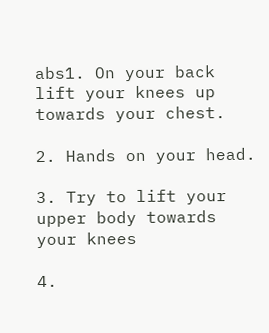abs1. On your back lift your knees up towards your chest.

2. Hands on your head.

3. Try to lift your upper body towards your knees

4.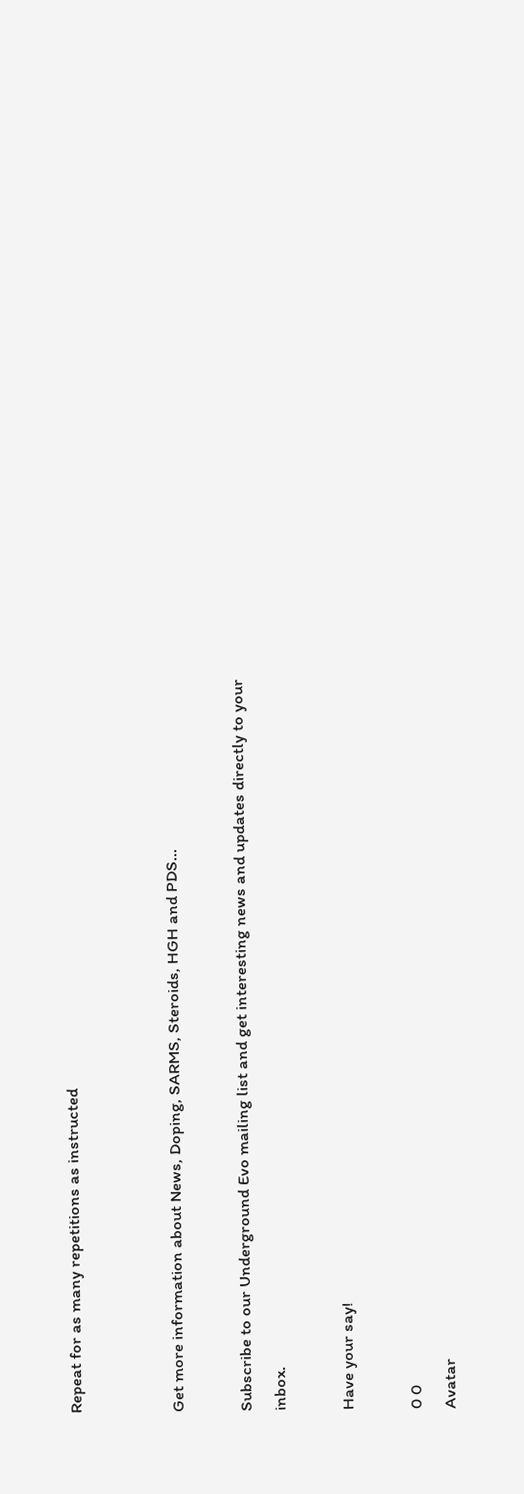Repeat for as many repetitions as instructed


Get more information about News, Doping, SARMS, Steroids, HGH and PDS...

Subscribe to our Underground Evo mailing list and get interesting news and updates directly to your inbox.

Have your say!

0 0
Avatar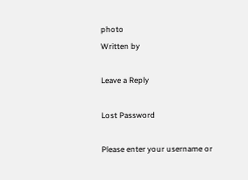photo
Written by

Leave a Reply

Lost Password

Please enter your username or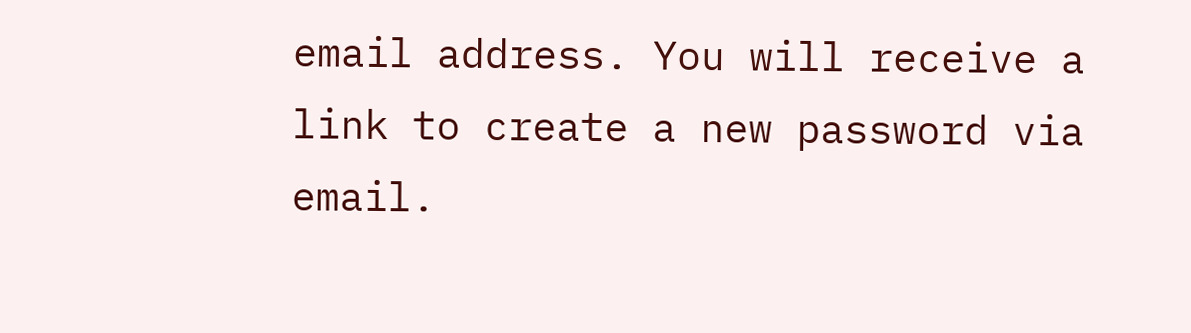email address. You will receive a link to create a new password via email.